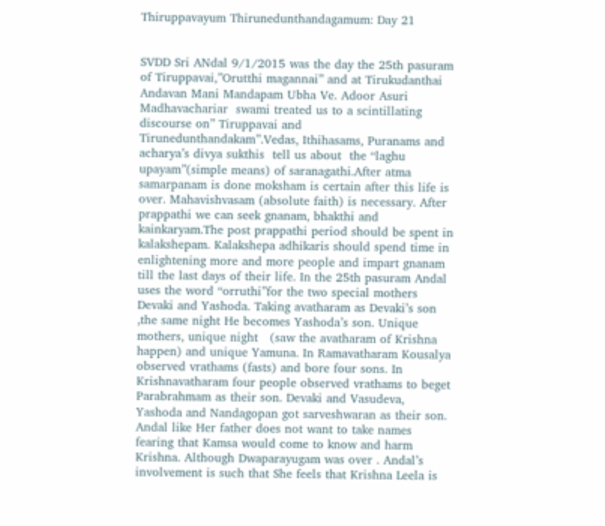Thiruppavayum Thirunedunthandagamum: Day 21


SVDD Sri ANdal 9/1/2015 was the day the 25th pasuram of Tiruppavai,”Orutthi magannai” and at Tirukudanthai Andavan Mani Mandapam Ubha Ve. Adoor Asuri Madhavachariar  swami treated us to a scintillating discourse on” Tiruppavai and Tirunedunthandakam”.Vedas, Ithihasams, Puranams and acharya’s divya sukthis  tell us about  the “laghu upayam”(simple means) of saranagathi.After atma samarpanam is done moksham is certain after this life is over. Mahavishvasam (absolute faith) is necessary. After prappathi we can seek gnanam, bhakthi and kainkaryam.The post prappathi period should be spent in kalakshepam. Kalakshepa adhikaris should spend time in enlightening more and more people and impart gnanam till the last days of their life. In the 25th pasuram Andal uses the word “orruthi”for the two special mothers Devaki and Yashoda. Taking avatharam as Devaki’s son ,the same night He becomes Yashoda’s son. Unique mothers, unique night   (saw the avatharam of Krishna happen) and unique Yamuna. In Ramavatharam Kousalya observed vrathams (fasts) and bore four sons. In Krishnavatharam four people observed vrathams to beget Parabrahmam as their son. Devaki and Vasudeva, Yashoda and Nandagopan got sarveshwaran as their son. Andal like Her father does not want to take names fearing that Kamsa would come to know and harm Krishna. Although Dwaparayugam was over . Andal’s involvement is such that She feels that Krishna Leela is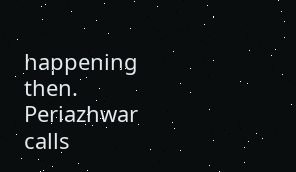happening then. Periazhwar calls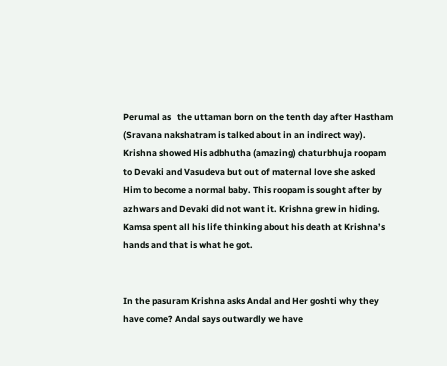Perumal as   the uttaman born on the tenth day after Hastham (Sravana nakshatram is talked about in an indirect way). Krishna showed His adbhutha (amazing) chaturbhuja roopam to Devaki and Vasudeva but out of maternal love she asked Him to become a normal baby. This roopam is sought after by azhwars and Devaki did not want it. Krishna grew in hiding. Kamsa spent all his life thinking about his death at Krishna’s hands and that is what he got.


In the pasuram Krishna asks Andal and Her goshti why they have come? Andal says outwardly we have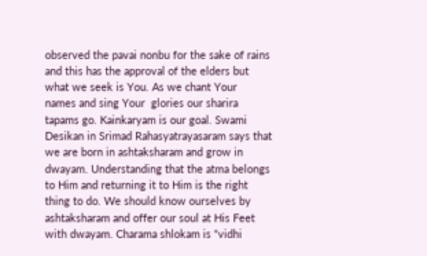observed the pavai nonbu for the sake of rains and this has the approval of the elders but what we seek is You. As we chant Your  names and sing Your  glories our sharira tapams go. Kainkaryam is our goal. Swami Desikan in Srimad Rahasyatrayasaram says that we are born in ashtaksharam and grow in dwayam. Understanding that the atma belongs to Him and returning it to Him is the right thing to do. We should know ourselves by ashtaksharam and offer our soul at His Feet with dwayam. Charama shlokam is “vidhi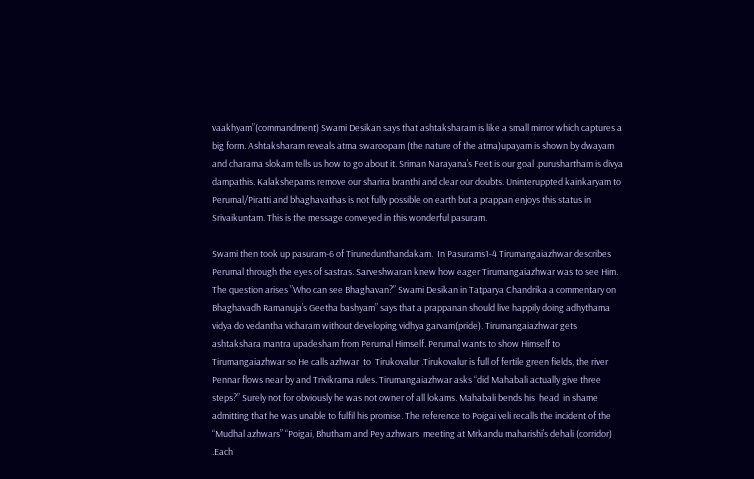vaakhyam”(commandment) Swami Desikan says that ashtaksharam is like a small mirror which captures a big form. Ashtaksharam reveals atma swaroopam (the nature of the atma)upayam is shown by dwayam and charama slokam tells us how to go about it. Sriman Narayana’s Feet is our goal .purushartham is divya dampathis. Kalakshepams remove our sharira branthi and clear our doubts. Uninteruppted kainkaryam to Perumal/Piratti and bhaghavathas is not fully possible on earth but a prappan enjoys this status in Srivaikuntam. This is the message conveyed in this wonderful pasuram.

Swami then took up pasuram-6 of Tirunedunthandakam.  In Pasurams1-4 Tirumangaiazhwar describes Perumal through the eyes of sastras. Sarveshwaran knew how eager Tirumangaiazhwar was to see Him. The question arises ”Who can see Bhaghavan?” Swami Desikan in Tatparya Chandrika a commentary on Bhaghavadh Ramanuja’s Geetha bashyam” says that a prappanan should live happily doing adhythama vidya do vedantha vicharam without developing vidhya garvam(pride). Tirumangaiazhwar gets ashtakshara mantra upadesham from Perumal Himself. Perumal wants to show Himself to Tirumangaiazhwar so He calls azhwar  to  Tirukovalur .Tirukovalur is full of fertile green fields, the river Pennar flows near by and Trivikrama rules. Tirumangaiazhwar asks “did Mahabali actually give three steps?” Surely not for obviously he was not owner of all lokams. Mahabali bends his  head  in shame admitting that he was unable to fulfil his promise. The reference to Poigai veli recalls the incident of the “Mudhal azhwars” “Poigai, Bhutham and Pey azhwars  meeting at Mrkandu maharishi’s dehali (corridor) .Each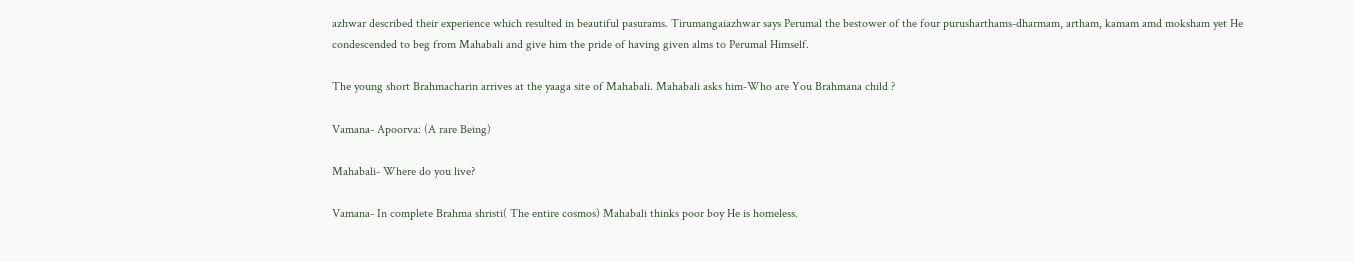azhwar described their experience which resulted in beautiful pasurams. Tirumangaiazhwar says Perumal the bestower of the four purusharthams-dharmam, artham, kamam amd moksham yet He condescended to beg from Mahabali and give him the pride of having given alms to Perumal Himself.

The young short Brahmacharin arrives at the yaaga site of Mahabali. Mahabali asks him-Who are You Brahmana child ?

Vamana- Apoorva: (A rare Being)

Mahabali- Where do you live?

Vamana- In complete Brahma shristi( The entire cosmos) Mahabali thinks poor boy He is homeless.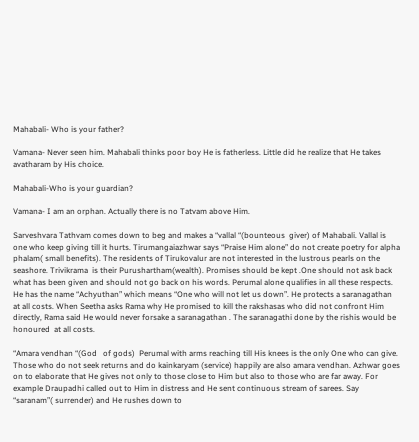Mahabali- Who is your father?

Vamana- Never seen him. Mahabali thinks poor boy He is fatherless. Little did he realize that He takes avatharam by His choice.

Mahabali-Who is your guardian?

Vamana- I am an orphan. Actually there is no Tatvam above Him.

Sarveshvara Tathvam comes down to beg and makes a “vallal “(bounteous  giver) of Mahabali. Vallal is one who keep giving till it hurts. Tirumangaiazhwar says “Praise Him alone” do not create poetry for alpha phalam( small benefits). The residents of Tirukovalur are not interested in the lustrous pearls on the seashore. Trivikrama  is their Purushartham(wealth). Promises should be kept .One should not ask back what has been given and should not go back on his words. Perumal alone qualifies in all these respects. He has the name “Achyuthan” which means “One who will not let us down”. He protects a saranagathan at all costs. When Seetha asks Rama why He promised to kill the rakshasas who did not confront Him directly, Rama said He would never forsake a saranagathan . The saranagathi done by the rishis would be honoured  at all costs.

“Amara vendhan “(God   of gods)  Perumal with arms reaching till His knees is the only One who can give. Those who do not seek returns and do kainkaryam (service) happily are also amara vendhan. Azhwar goes on to elaborate that He gives not only to those close to Him but also to those who are far away. For example Draupadhi called out to Him in distress and He sent continuous stream of sarees. Say “saranam”( surrender) and He rushes down to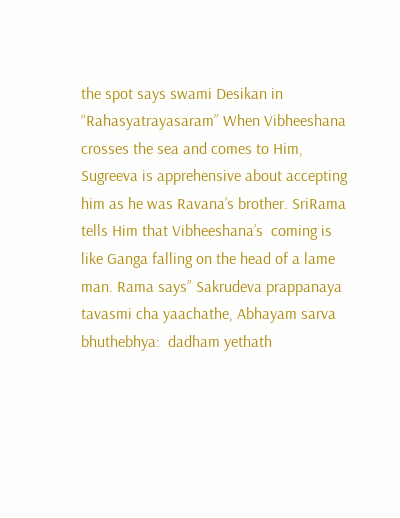the spot says swami Desikan in “Rahasyatrayasaram” When Vibheeshana crosses the sea and comes to Him, Sugreeva is apprehensive about accepting him as he was Ravana’s brother. SriRama tells Him that Vibheeshana’s  coming is like Ganga falling on the head of a lame man. Rama says” Sakrudeva prappanaya tavasmi cha yaachathe, Abhayam sarva bhuthebhya:  dadham yethath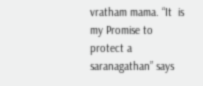vratham mama. “It  is my Promise to protect a saranagathan” says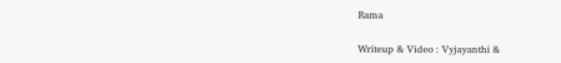Rama

Writeup & Video : Vyjayanthi &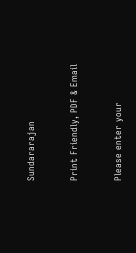Sundararajan


Print Friendly, PDF & Email


Please enter your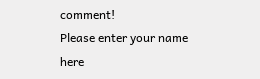comment!
Please enter your name here